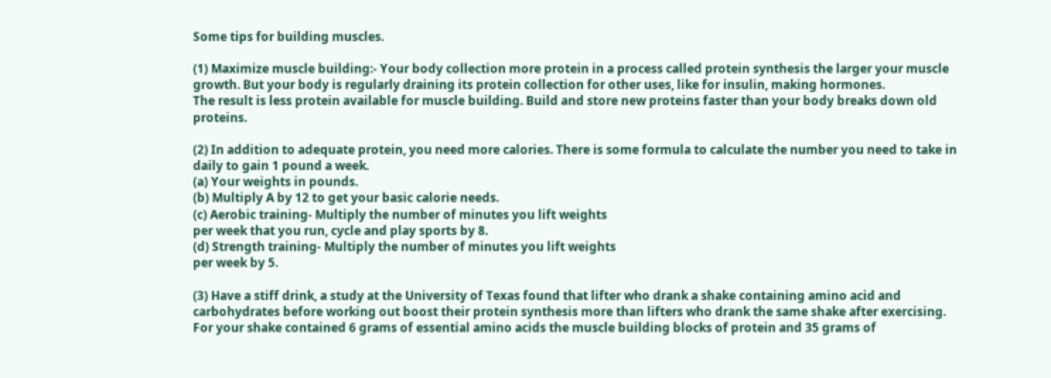Some tips for building muscles.

(1) Maximize muscle building:- Your body collection more protein in a process called protein synthesis the larger your muscle growth. But your body is regularly draining its protein collection for other uses, like for insulin, making hormones.
The result is less protein available for muscle building. Build and store new proteins faster than your body breaks down old proteins.

(2) In addition to adequate protein, you need more calories. There is some formula to calculate the number you need to take in daily to gain 1 pound a week.
(a) Your weights in pounds.
(b) Multiply A by 12 to get your basic calorie needs.
(c) Aerobic training- Multiply the number of minutes you lift weights
per week that you run, cycle and play sports by 8.
(d) Strength training- Multiply the number of minutes you lift weights
per week by 5.

(3) Have a stiff drink, a study at the University of Texas found that lifter who drank a shake containing amino acid and carbohydrates before working out boost their protein synthesis more than lifters who drank the same shake after exercising. For your shake contained 6 grams of essential amino acids the muscle building blocks of protein and 35 grams of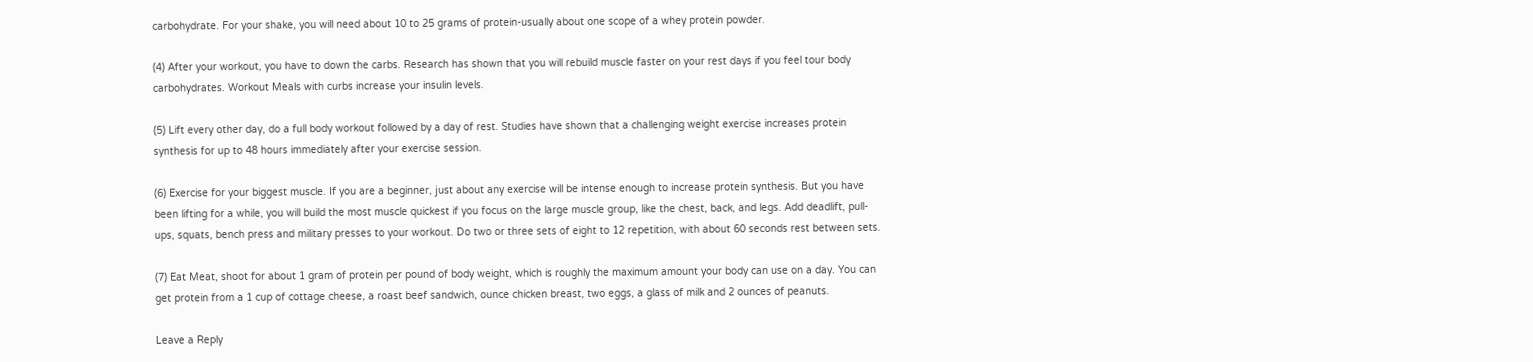carbohydrate. For your shake, you will need about 10 to 25 grams of protein-usually about one scope of a whey protein powder.

(4) After your workout, you have to down the carbs. Research has shown that you will rebuild muscle faster on your rest days if you feel tour body carbohydrates. Workout Meals with curbs increase your insulin levels.

(5) Lift every other day, do a full body workout followed by a day of rest. Studies have shown that a challenging weight exercise increases protein synthesis for up to 48 hours immediately after your exercise session.

(6) Exercise for your biggest muscle. If you are a beginner, just about any exercise will be intense enough to increase protein synthesis. But you have been lifting for a while, you will build the most muscle quickest if you focus on the large muscle group, like the chest, back, and legs. Add deadlift, pull-ups, squats, bench press and military presses to your workout. Do two or three sets of eight to 12 repetition, with about 60 seconds rest between sets.

(7) Eat Meat, shoot for about 1 gram of protein per pound of body weight, which is roughly the maximum amount your body can use on a day. You can get protein from a 1 cup of cottage cheese, a roast beef sandwich, ounce chicken breast, two eggs, a glass of milk and 2 ounces of peanuts.

Leave a Reply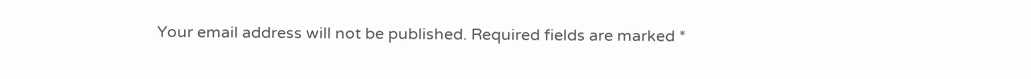Your email address will not be published. Required fields are marked *